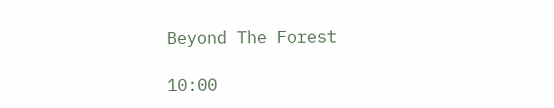Beyond The Forest

10:00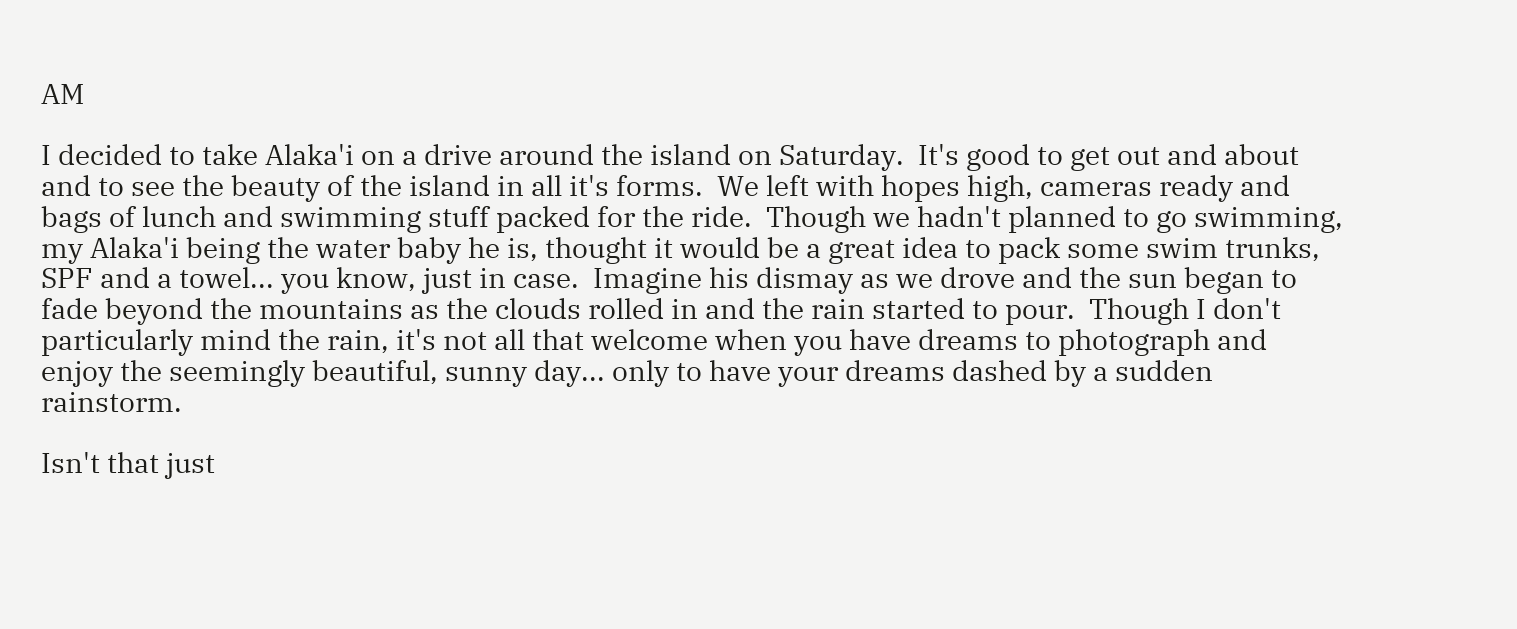AM

I decided to take Alaka'i on a drive around the island on Saturday.  It's good to get out and about and to see the beauty of the island in all it's forms.  We left with hopes high, cameras ready and bags of lunch and swimming stuff packed for the ride.  Though we hadn't planned to go swimming, my Alaka'i being the water baby he is, thought it would be a great idea to pack some swim trunks, SPF and a towel... you know, just in case.  Imagine his dismay as we drove and the sun began to fade beyond the mountains as the clouds rolled in and the rain started to pour.  Though I don't particularly mind the rain, it's not all that welcome when you have dreams to photograph and enjoy the seemingly beautiful, sunny day... only to have your dreams dashed by a sudden rainstorm.

Isn't that just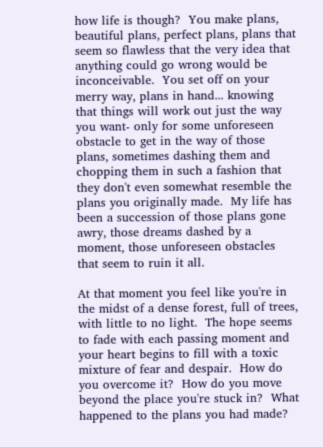how life is though?  You make plans, beautiful plans, perfect plans, plans that seem so flawless that the very idea that anything could go wrong would be inconceivable.  You set off on your merry way, plans in hand... knowing that things will work out just the way you want- only for some unforeseen obstacle to get in the way of those plans, sometimes dashing them and chopping them in such a fashion that they don't even somewhat resemble the plans you originally made.  My life has been a succession of those plans gone awry, those dreams dashed by a moment, those unforeseen obstacles that seem to ruin it all.

At that moment you feel like you're in the midst of a dense forest, full of trees, with little to no light.  The hope seems to fade with each passing moment and your heart begins to fill with a toxic mixture of fear and despair.  How do you overcome it?  How do you move beyond the place you're stuck in?  What happened to the plans you had made?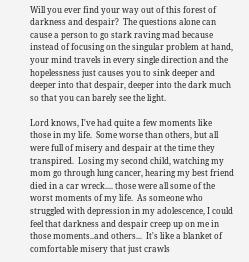Will you ever find your way out of this forest of darkness and despair?  The questions alone can cause a person to go stark raving mad because instead of focusing on the singular problem at hand, your mind travels in every single direction and the hopelessness just causes you to sink deeper and deeper into that despair, deeper into the dark much so that you can barely see the light.

Lord knows, I've had quite a few moments like those in my life.  Some worse than others, but all were full of misery and despair at the time they transpired.  Losing my second child, watching my mom go through lung cancer, hearing my best friend died in a car wreck.... those were all some of the worst moments of my life.  As someone who struggled with depression in my adolescence, I could feel that darkness and despair creep up on me in those moments..and others...  It's like a blanket of comfortable misery that just crawls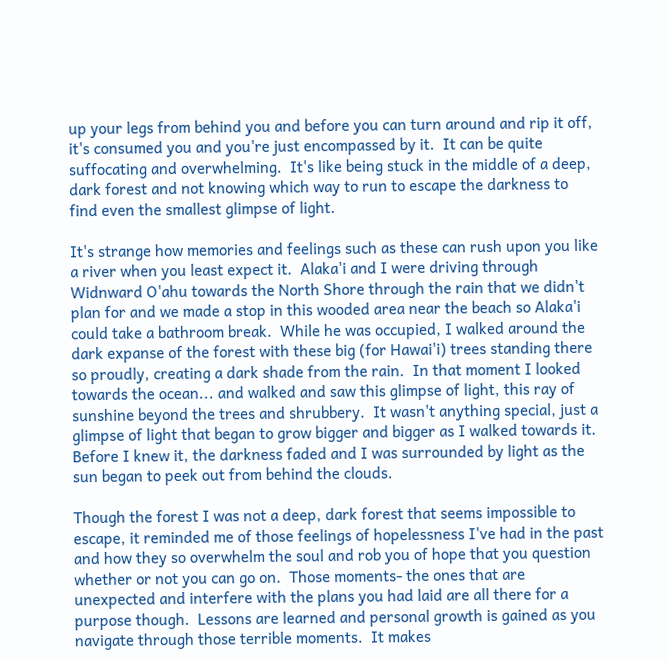up your legs from behind you and before you can turn around and rip it off, it's consumed you and you're just encompassed by it.  It can be quite suffocating and overwhelming.  It's like being stuck in the middle of a deep, dark forest and not knowing which way to run to escape the darkness to find even the smallest glimpse of light.

It's strange how memories and feelings such as these can rush upon you like a river when you least expect it.  Alaka'i and I were driving through Widnward O'ahu towards the North Shore through the rain that we didn't plan for and we made a stop in this wooded area near the beach so Alaka'i could take a bathroom break.  While he was occupied, I walked around the dark expanse of the forest with these big (for Hawai'i) trees standing there so proudly, creating a dark shade from the rain.  In that moment I looked towards the ocean... and walked and saw this glimpse of light, this ray of sunshine beyond the trees and shrubbery.  It wasn't anything special, just a glimpse of light that began to grow bigger and bigger as I walked towards it.  Before I knew it, the darkness faded and I was surrounded by light as the sun began to peek out from behind the clouds.

Though the forest I was not a deep, dark forest that seems impossible to escape, it reminded me of those feelings of hopelessness I've had in the past and how they so overwhelm the soul and rob you of hope that you question whether or not you can go on.  Those moments- the ones that are unexpected and interfere with the plans you had laid are all there for a purpose though.  Lessons are learned and personal growth is gained as you navigate through those terrible moments.  It makes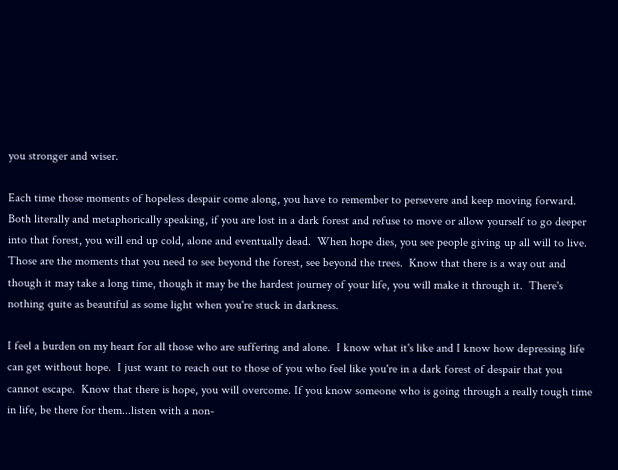you stronger and wiser.

Each time those moments of hopeless despair come along, you have to remember to persevere and keep moving forward.  Both literally and metaphorically speaking, if you are lost in a dark forest and refuse to move or allow yourself to go deeper into that forest, you will end up cold, alone and eventually dead.  When hope dies, you see people giving up all will to live.  Those are the moments that you need to see beyond the forest, see beyond the trees.  Know that there is a way out and though it may take a long time, though it may be the hardest journey of your life, you will make it through it.  There's nothing quite as beautiful as some light when you're stuck in darkness.

I feel a burden on my heart for all those who are suffering and alone.  I know what it's like and I know how depressing life can get without hope.  I just want to reach out to those of you who feel like you're in a dark forest of despair that you cannot escape.  Know that there is hope, you will overcome. If you know someone who is going through a really tough time in life, be there for them...listen with a non-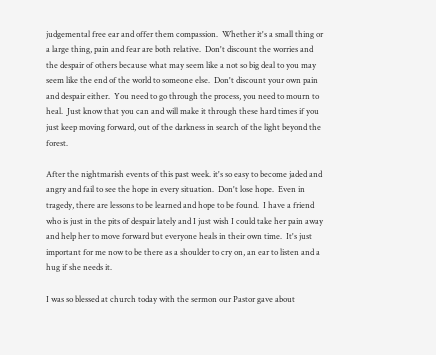judgemental free ear and offer them compassion.  Whether it's a small thing or a large thing, pain and fear are both relative.  Don't discount the worries and the despair of others because what may seem like a not so big deal to you may seem like the end of the world to someone else.  Don't discount your own pain and despair either.  You need to go through the process, you need to mourn to heal.  Just know that you can and will make it through these hard times if you just keep moving forward, out of the darkness in search of the light beyond the forest.

After the nightmarish events of this past week. it's so easy to become jaded and angry and fail to see the hope in every situation.  Don't lose hope.  Even in tragedy, there are lessons to be learned and hope to be found.  I have a friend who is just in the pits of despair lately and I just wish I could take her pain away and help her to move forward but everyone heals in their own time.  It's just important for me now to be there as a shoulder to cry on, an ear to listen and a hug if she needs it.

I was so blessed at church today with the sermon our Pastor gave about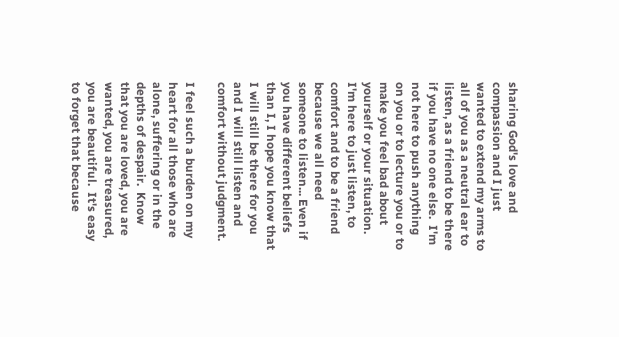sharing God's love and compassion and I just wanted to extend my arms to all of you as a neutral ear to listen, as a friend to be there if you have no one else.  I'm not here to push anything on you or to lecture you or to make you feel bad about yourself or your situation.  I'm here to just listen, to comfort and to be a friend because we all need someone to listen... Even if you have different beliefs than I, I hope you know that I will still be there for you and I will still listen and comfort without judgment.

I feel such a burden on my heart for all those who are alone, suffering or in the depths of despair.  Know that you are loved, you are wanted, you are treasured, you are beautiful.  It's easy to forget that because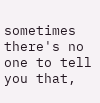sometimes there's no one to tell you that,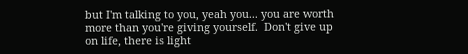but I'm talking to you, yeah you... you are worth more than you're giving yourself.  Don't give up on life, there is light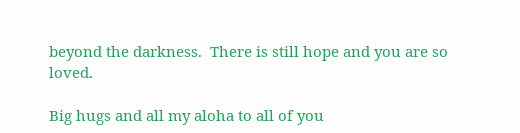beyond the darkness.  There is still hope and you are so loved.

Big hugs and all my aloha to all of you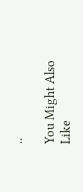..

You Might Also Like